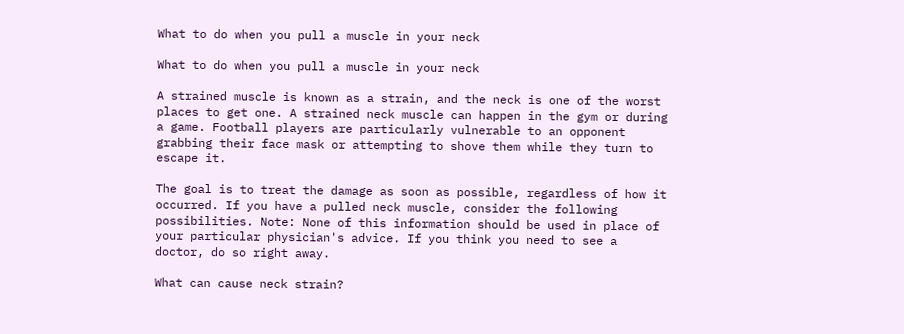What to do when you pull a muscle in your neck

What to do when you pull a muscle in your neck

A strained muscle is known as a strain, and the neck is one of the worst places to get one. A strained neck muscle can happen in the gym or during a game. Football players are particularly vulnerable to an opponent grabbing their face mask or attempting to shove them while they turn to escape it.

The goal is to treat the damage as soon as possible, regardless of how it occurred. If you have a pulled neck muscle, consider the following possibilities. Note: None of this information should be used in place of your particular physician's advice. If you think you need to see a doctor, do so right away.

What can cause neck strain?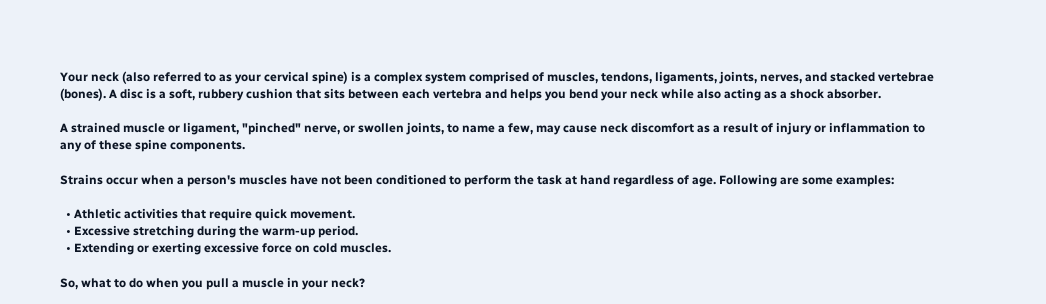Your neck (also referred to as your cervical spine) is a complex system comprised of muscles, tendons, ligaments, joints, nerves, and stacked vertebrae (bones). A disc is a soft, rubbery cushion that sits between each vertebra and helps you bend your neck while also acting as a shock absorber.

A strained muscle or ligament, "pinched" nerve, or swollen joints, to name a few, may cause neck discomfort as a result of injury or inflammation to any of these spine components.

Strains occur when a person's muscles have not been conditioned to perform the task at hand regardless of age. Following are some examples:

  • Athletic activities that require quick movement.
  • Excessive stretching during the warm-up period.
  • Extending or exerting excessive force on cold muscles.

So, what to do when you pull a muscle in your neck?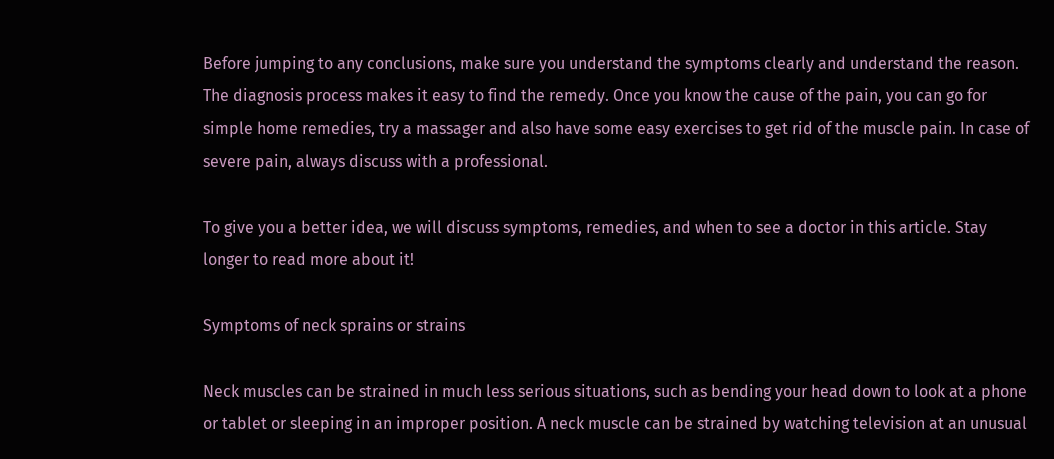Before jumping to any conclusions, make sure you understand the symptoms clearly and understand the reason. The diagnosis process makes it easy to find the remedy. Once you know the cause of the pain, you can go for simple home remedies, try a massager and also have some easy exercises to get rid of the muscle pain. In case of severe pain, always discuss with a professional.

To give you a better idea, we will discuss symptoms, remedies, and when to see a doctor in this article. Stay longer to read more about it!

Symptoms of neck sprains or strains

Neck muscles can be strained in much less serious situations, such as bending your head down to look at a phone or tablet or sleeping in an improper position. A neck muscle can be strained by watching television at an unusual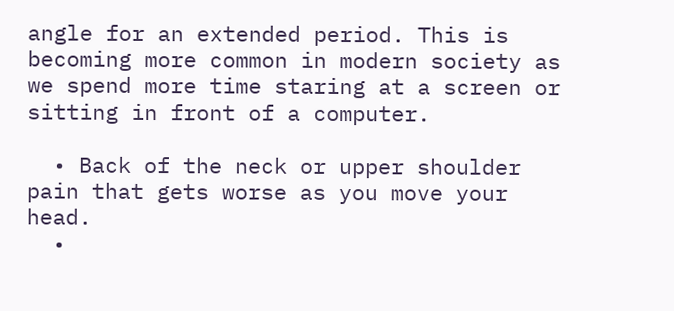angle for an extended period. This is becoming more common in modern society as we spend more time staring at a screen or sitting in front of a computer.

  • Back of the neck or upper shoulder pain that gets worse as you move your head.
  •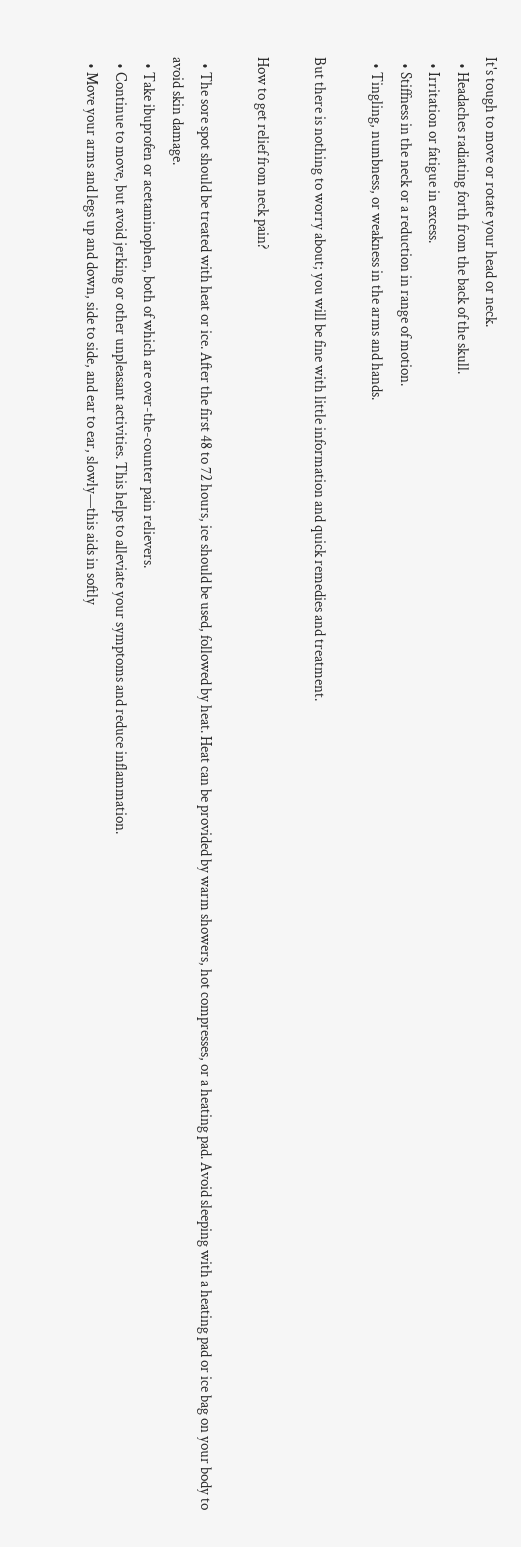It's tough to move or rotate your head or neck.
  • Headaches radiating forth from the back of the skull.
  • Irritation or fatigue in excess.
  • Stiffness in the neck or a reduction in range of motion.
  • Tingling, numbness, or weakness in the arms and hands.

But there is nothing to worry about; you will be fine with little information and quick remedies and treatment.

How to get relief from neck pain?

  • The sore spot should be treated with heat or ice. After the first 48 to 72 hours, ice should be used, followed by heat. Heat can be provided by warm showers, hot compresses, or a heating pad. Avoid sleeping with a heating pad or ice bag on your body to avoid skin damage.
  • Take ibuprofen or acetaminophen, both of which are over-the-counter pain relievers.
  • Continue to move, but avoid jerking or other unpleasant activities. This helps to alleviate your symptoms and reduce inflammation.
  • Move your arms and legs up and down, side to side, and ear to ear, slowly—this aids in softly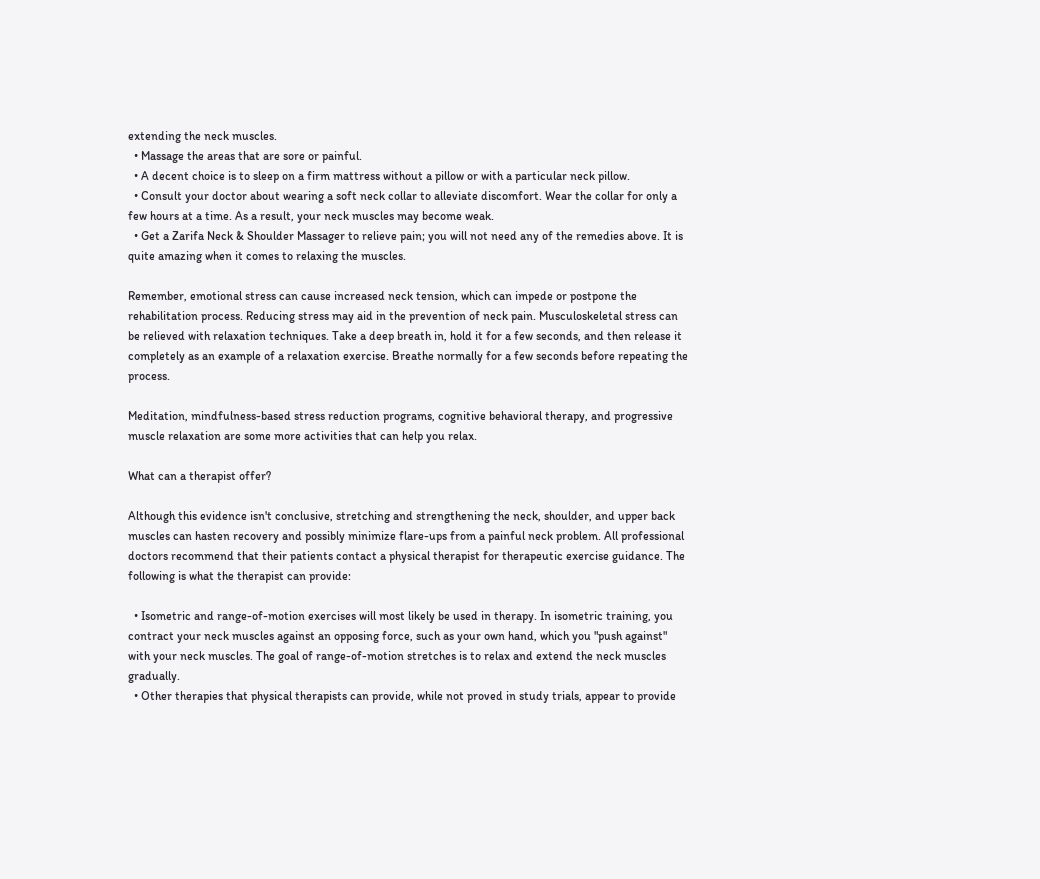extending the neck muscles.
  • Massage the areas that are sore or painful.
  • A decent choice is to sleep on a firm mattress without a pillow or with a particular neck pillow.
  • Consult your doctor about wearing a soft neck collar to alleviate discomfort. Wear the collar for only a few hours at a time. As a result, your neck muscles may become weak.
  • Get a Zarifa Neck & Shoulder Massager to relieve pain; you will not need any of the remedies above. It is quite amazing when it comes to relaxing the muscles.

Remember, emotional stress can cause increased neck tension, which can impede or postpone the rehabilitation process. Reducing stress may aid in the prevention of neck pain. Musculoskeletal stress can be relieved with relaxation techniques. Take a deep breath in, hold it for a few seconds, and then release it completely as an example of a relaxation exercise. Breathe normally for a few seconds before repeating the process.

Meditation, mindfulness-based stress reduction programs, cognitive behavioral therapy, and progressive muscle relaxation are some more activities that can help you relax.

What can a therapist offer?

Although this evidence isn't conclusive, stretching and strengthening the neck, shoulder, and upper back muscles can hasten recovery and possibly minimize flare-ups from a painful neck problem. All professional doctors recommend that their patients contact a physical therapist for therapeutic exercise guidance. The following is what the therapist can provide:

  • Isometric and range-of-motion exercises will most likely be used in therapy. In isometric training, you contract your neck muscles against an opposing force, such as your own hand, which you "push against" with your neck muscles. The goal of range-of-motion stretches is to relax and extend the neck muscles gradually.
  • Other therapies that physical therapists can provide, while not proved in study trials, appear to provide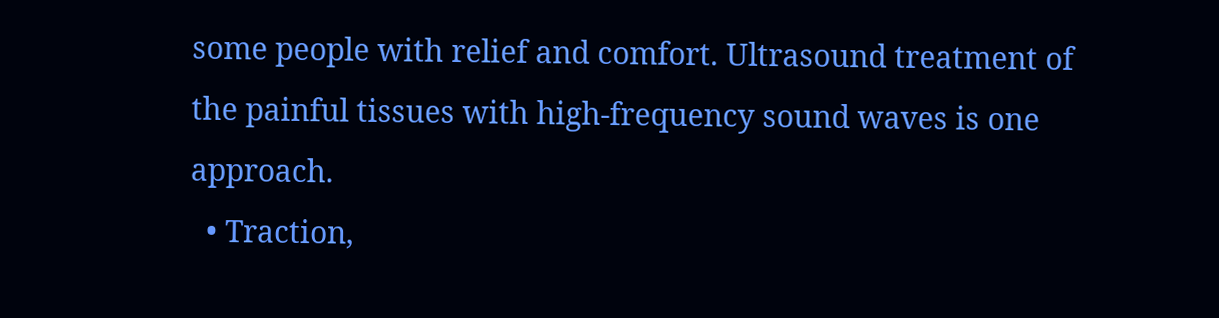some people with relief and comfort. Ultrasound treatment of the painful tissues with high-frequency sound waves is one approach.
  • Traction,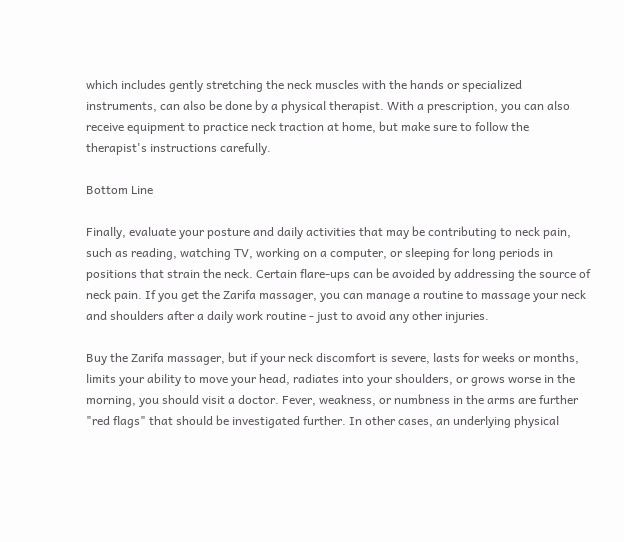which includes gently stretching the neck muscles with the hands or specialized instruments, can also be done by a physical therapist. With a prescription, you can also receive equipment to practice neck traction at home, but make sure to follow the therapist's instructions carefully.

Bottom Line

Finally, evaluate your posture and daily activities that may be contributing to neck pain, such as reading, watching TV, working on a computer, or sleeping for long periods in positions that strain the neck. Certain flare-ups can be avoided by addressing the source of neck pain. If you get the Zarifa massager, you can manage a routine to massage your neck and shoulders after a daily work routine - just to avoid any other injuries.

Buy the Zarifa massager, but if your neck discomfort is severe, lasts for weeks or months, limits your ability to move your head, radiates into your shoulders, or grows worse in the morning, you should visit a doctor. Fever, weakness, or numbness in the arms are further "red flags" that should be investigated further. In other cases, an underlying physical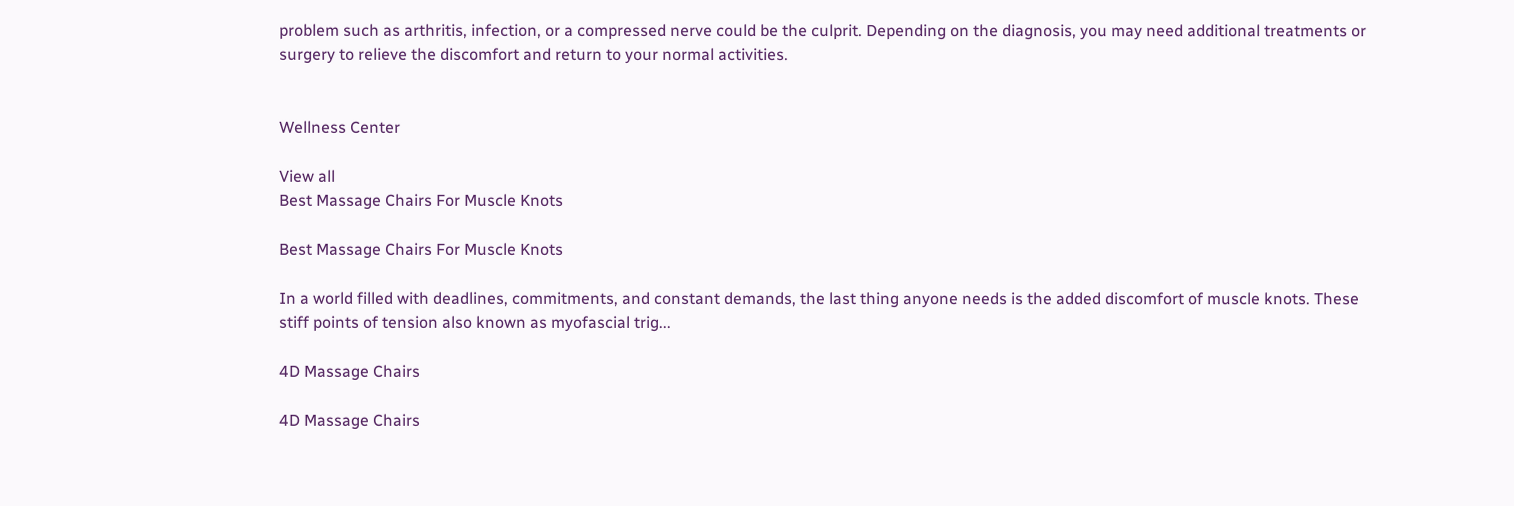problem such as arthritis, infection, or a compressed nerve could be the culprit. Depending on the diagnosis, you may need additional treatments or surgery to relieve the discomfort and return to your normal activities.


Wellness Center

View all
Best Massage Chairs For Muscle Knots

Best Massage Chairs For Muscle Knots

In a world filled with deadlines, commitments, and constant demands, the last thing anyone needs is the added discomfort of muscle knots. These stiff points of tension also known as myofascial trig...

4D Massage Chairs

4D Massage Chairs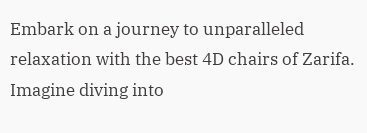Embark on a journey to unparalleled relaxation with the best 4D chairs of Zarifa. Imagine diving into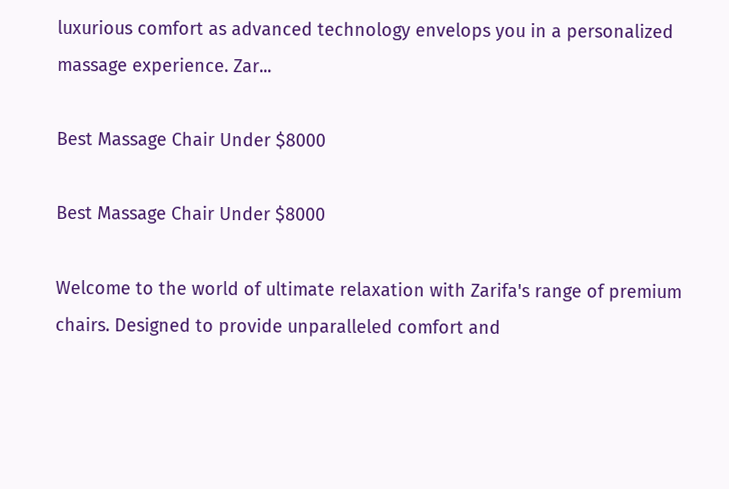luxurious comfort as advanced technology envelops you in a personalized massage experience. Zar...

Best Massage Chair Under $8000

Best Massage Chair Under $8000

Welcome to the world of ultimate relaxation with Zarifa's range of premium chairs. Designed to provide unparalleled comfort and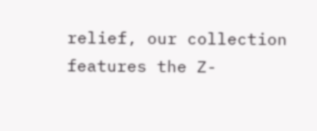relief, our collection features the Z-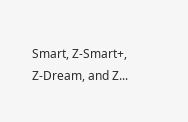Smart, Z-Smart+, Z-Dream, and Z...